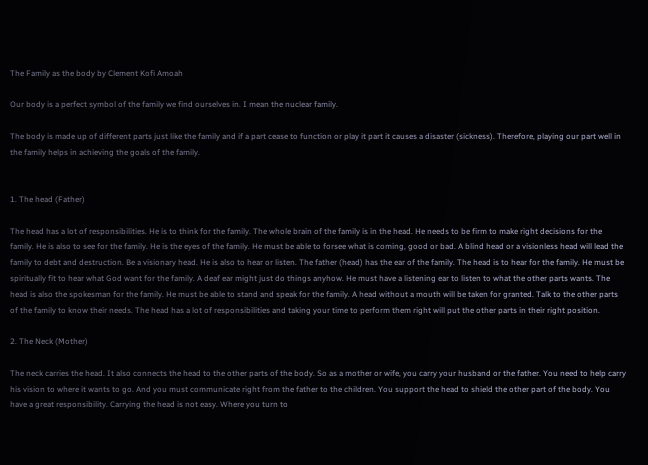The Family as the body by Clement Kofi Amoah

Our body is a perfect symbol of the family we find ourselves in. I mean the nuclear family.

The body is made up of different parts just like the family and if a part cease to function or play it part it causes a disaster (sickness). Therefore, playing our part well in the family helps in achieving the goals of the family.


1. The head (Father)

The head has a lot of responsibilities. He is to think for the family. The whole brain of the family is in the head. He needs to be firm to make right decisions for the family. He is also to see for the family. He is the eyes of the family. He must be able to forsee what is coming, good or bad. A blind head or a visionless head will lead the family to debt and destruction. Be a visionary head. He is also to hear or listen. The father (head) has the ear of the family. The head is to hear for the family. He must be spiritually fit to hear what God want for the family. A deaf ear might just do things anyhow. He must have a listening ear to listen to what the other parts wants. The head is also the spokesman for the family. He must be able to stand and speak for the family. A head without a mouth will be taken for granted. Talk to the other parts of the family to know their needs. The head has a lot of responsibilities and taking your time to perform them right will put the other parts in their right position.

2. The Neck (Mother)

The neck carries the head. It also connects the head to the other parts of the body. So as a mother or wife, you carry your husband or the father. You need to help carry his vision to where it wants to go. And you must communicate right from the father to the children. You support the head to shield the other part of the body. You have a great responsibility. Carrying the head is not easy. Where you turn to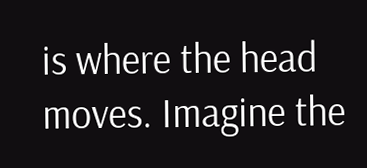is where the head moves. Imagine the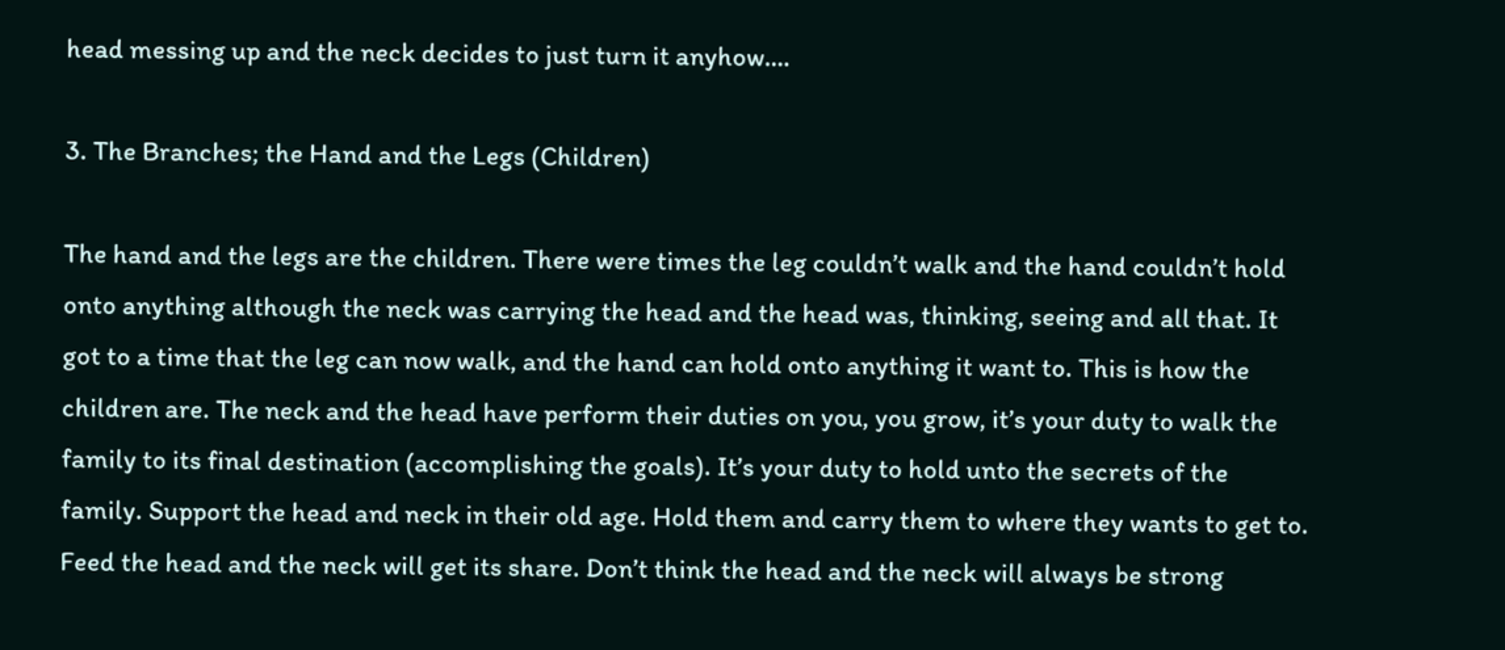head messing up and the neck decides to just turn it anyhow….

3. The Branches; the Hand and the Legs (Children)

The hand and the legs are the children. There were times the leg couldn’t walk and the hand couldn’t hold onto anything although the neck was carrying the head and the head was, thinking, seeing and all that. It got to a time that the leg can now walk, and the hand can hold onto anything it want to. This is how the children are. The neck and the head have perform their duties on you, you grow, it’s your duty to walk the family to its final destination (accomplishing the goals). It’s your duty to hold unto the secrets of the family. Support the head and neck in their old age. Hold them and carry them to where they wants to get to. Feed the head and the neck will get its share. Don’t think the head and the neck will always be strong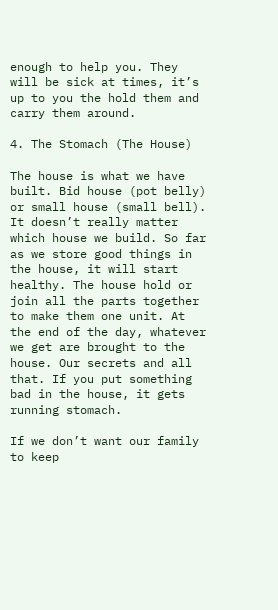enough to help you. They will be sick at times, it’s up to you the hold them and carry them around.

4. The Stomach (The House)

The house is what we have built. Bid house (pot belly) or small house (small bell). It doesn’t really matter which house we build. So far as we store good things in the house, it will start healthy. The house hold or join all the parts together to make them one unit. At the end of the day, whatever we get are brought to the house. Our secrets and all that. If you put something bad in the house, it gets running stomach.

If we don’t want our family to keep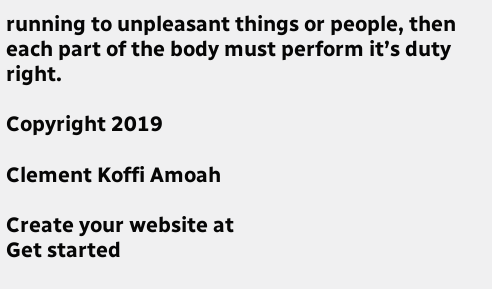running to unpleasant things or people, then each part of the body must perform it’s duty right.

Copyright 2019

Clement Koffi Amoah

Create your website at
Get started